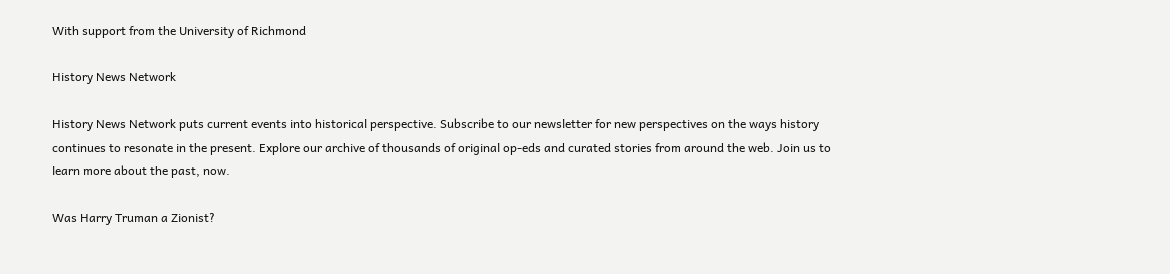With support from the University of Richmond

History News Network

History News Network puts current events into historical perspective. Subscribe to our newsletter for new perspectives on the ways history continues to resonate in the present. Explore our archive of thousands of original op-eds and curated stories from around the web. Join us to learn more about the past, now.

Was Harry Truman a Zionist?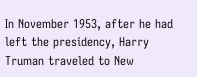In November 1953, after he had left the presidency, Harry Truman traveled to New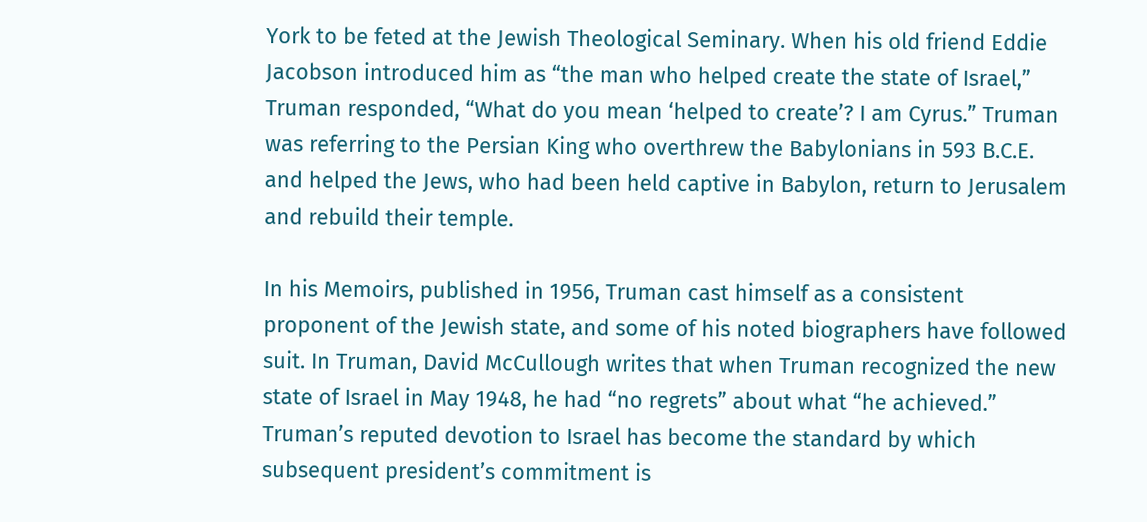York to be feted at the Jewish Theological Seminary. When his old friend Eddie Jacobson introduced him as “the man who helped create the state of Israel,” Truman responded, “What do you mean ‘helped to create’? I am Cyrus.” Truman was referring to the Persian King who overthrew the Babylonians in 593 B.C.E. and helped the Jews, who had been held captive in Babylon, return to Jerusalem and rebuild their temple.

In his Memoirs, published in 1956, Truman cast himself as a consistent proponent of the Jewish state, and some of his noted biographers have followed suit. In Truman, David McCullough writes that when Truman recognized the new state of Israel in May 1948, he had “no regrets” about what “he achieved.” Truman’s reputed devotion to Israel has become the standard by which subsequent president’s commitment is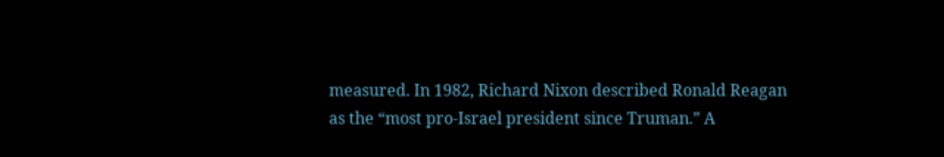measured. In 1982, Richard Nixon described Ronald Reagan as the “most pro-Israel president since Truman.” A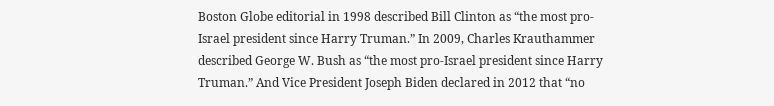Boston Globe editorial in 1998 described Bill Clinton as “the most pro-Israel president since Harry Truman.” In 2009, Charles Krauthammer described George W. Bush as “the most pro-Israel president since Harry Truman.” And Vice President Joseph Biden declared in 2012 that “no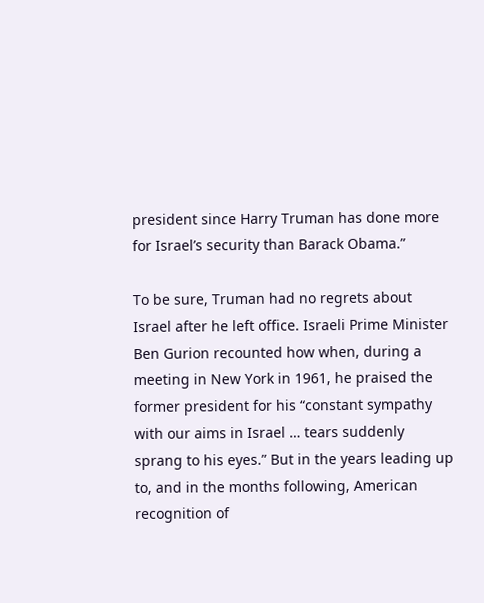president since Harry Truman has done more for Israel’s security than Barack Obama.”

To be sure, Truman had no regrets about Israel after he left office. Israeli Prime Minister Ben Gurion recounted how when, during a meeting in New York in 1961, he praised the former president for his “constant sympathy with our aims in Israel … tears suddenly sprang to his eyes.” But in the years leading up to, and in the months following, American recognition of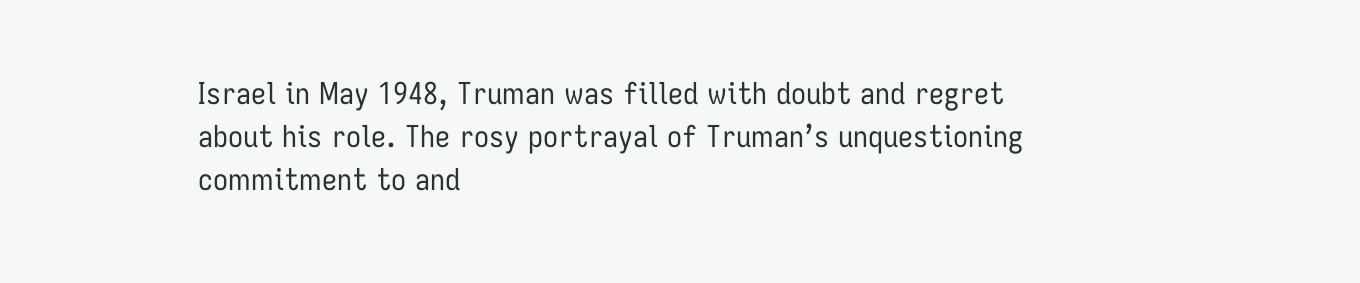Israel in May 1948, Truman was filled with doubt and regret about his role. The rosy portrayal of Truman’s unquestioning commitment to and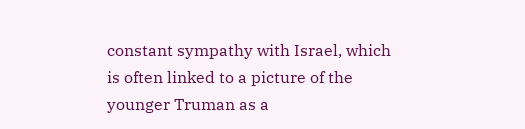constant sympathy with Israel, which is often linked to a picture of the younger Truman as a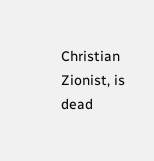Christian Zionist, is dead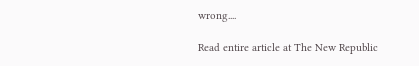wrong....

Read entire article at The New Republic